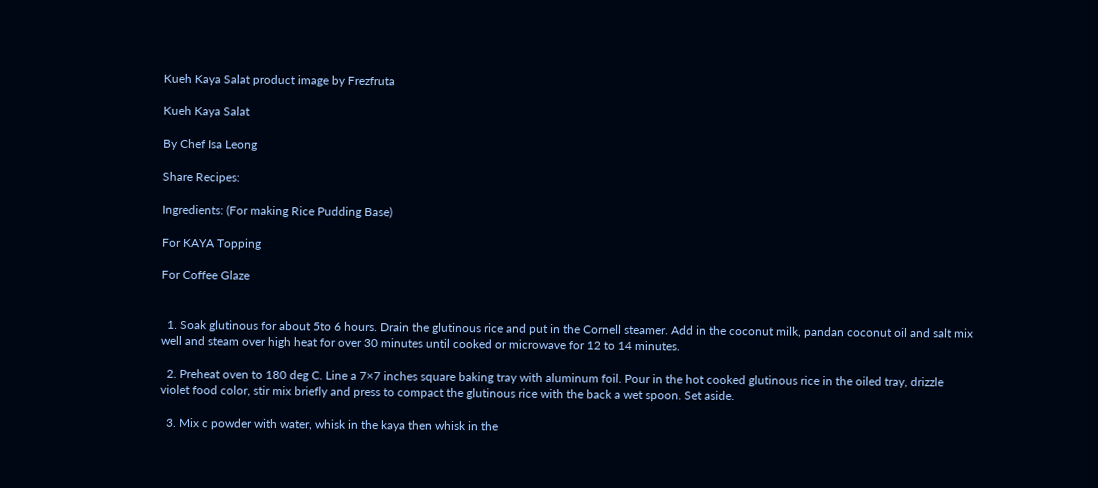Kueh Kaya Salat product image by Frezfruta

Kueh Kaya Salat

By Chef Isa Leong

Share Recipes:

Ingredients: (For making Rice Pudding Base)

For KAYA Topping

For Coffee Glaze


  1. Soak glutinous for about 5to 6 hours. Drain the glutinous rice and put in the Cornell steamer. Add in the coconut milk, pandan coconut oil and salt mix well and steam over high heat for over 30 minutes until cooked or microwave for 12 to 14 minutes.

  2. Preheat oven to 180 deg C. Line a 7×7 inches square baking tray with aluminum foil. Pour in the hot cooked glutinous rice in the oiled tray, drizzle violet food color, stir mix briefly and press to compact the glutinous rice with the back a wet spoon. Set aside.

  3. Mix c powder with water, whisk in the kaya then whisk in the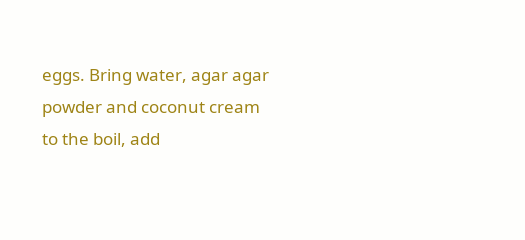eggs. Bring water, agar agar powder and coconut cream to the boil, add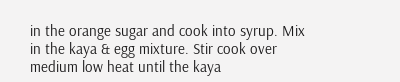in the orange sugar and cook into syrup. Mix in the kaya & egg mixture. Stir cook over medium low heat until the kaya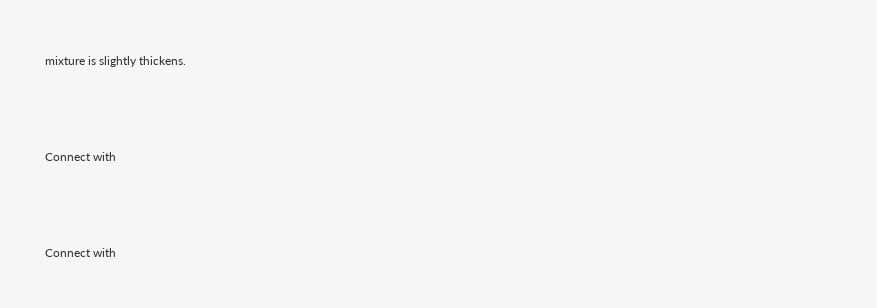mixture is slightly thickens.



Connect with



Connect with